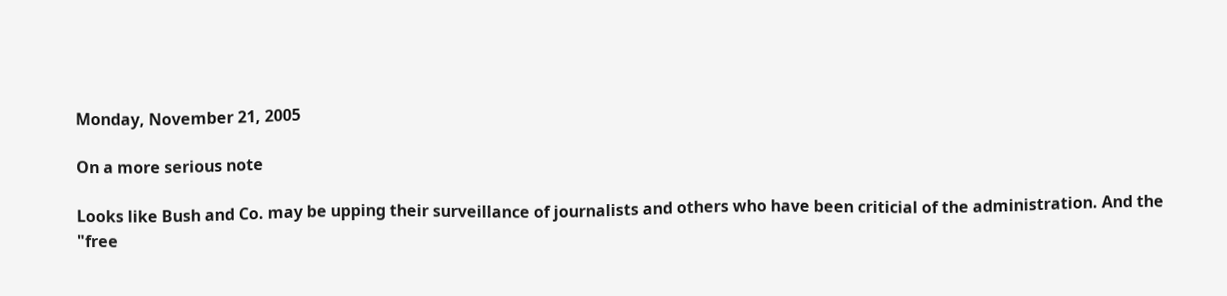Monday, November 21, 2005

On a more serious note

Looks like Bush and Co. may be upping their surveillance of journalists and others who have been criticial of the administration. And the "free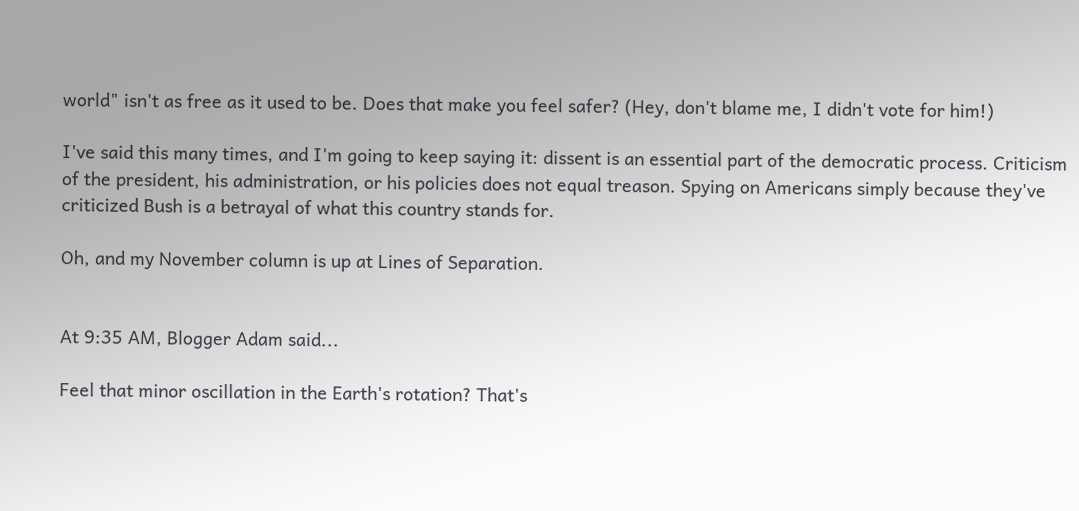world" isn't as free as it used to be. Does that make you feel safer? (Hey, don't blame me, I didn't vote for him!)

I've said this many times, and I'm going to keep saying it: dissent is an essential part of the democratic process. Criticism of the president, his administration, or his policies does not equal treason. Spying on Americans simply because they've criticized Bush is a betrayal of what this country stands for.

Oh, and my November column is up at Lines of Separation.


At 9:35 AM, Blogger Adam said...

Feel that minor oscillation in the Earth's rotation? That's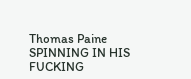Thomas Paine SPINNING IN HIS FUCKING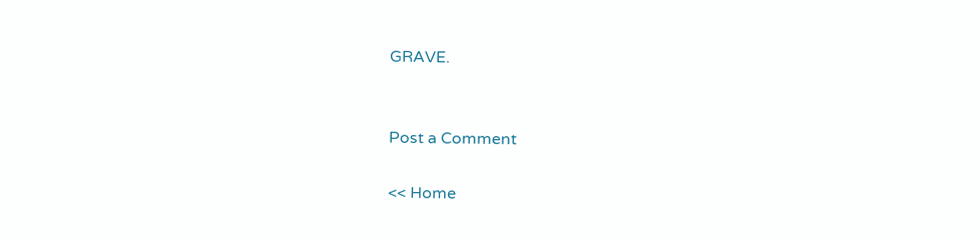GRAVE.


Post a Comment

<< Home